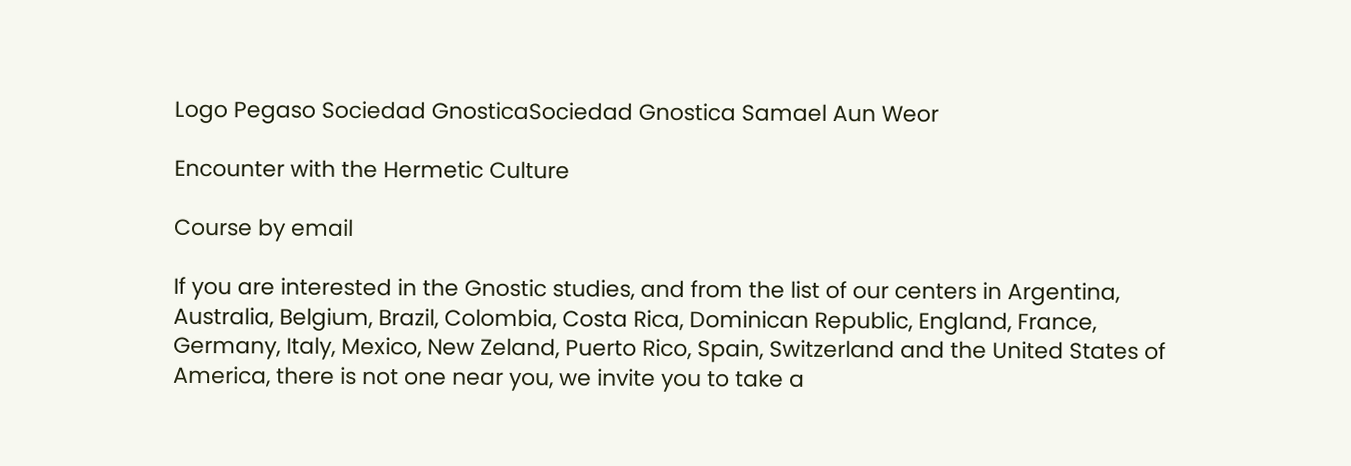Logo Pegaso Sociedad GnosticaSociedad Gnostica Samael Aun Weor

Encounter with the Hermetic Culture

Course by email

If you are interested in the Gnostic studies, and from the list of our centers in Argentina, Australia, Belgium, Brazil, Colombia, Costa Rica, Dominican Republic, England, France, Germany, Italy, Mexico, New Zeland, Puerto Rico, Spain, Switzerland and the United States of America, there is not one near you, we invite you to take a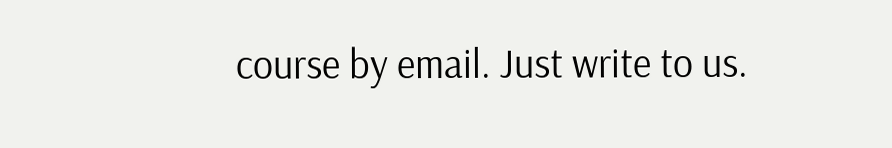course by email. Just write to us.